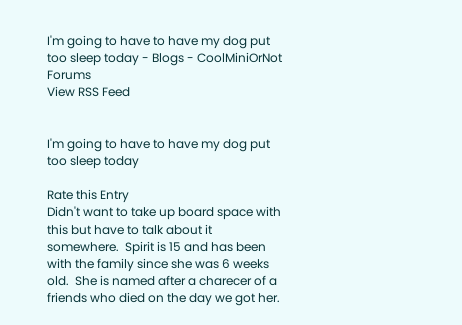I'm going to have to have my dog put too sleep today - Blogs - CoolMiniOrNot Forums
View RSS Feed


I'm going to have to have my dog put too sleep today

Rate this Entry
Didn't want to take up board space with this but have to talk about it somewhere.  Spirit is 15 and has been with the family since she was 6 weeks old.  She is named after a charecer of a friends who died on the day we got her.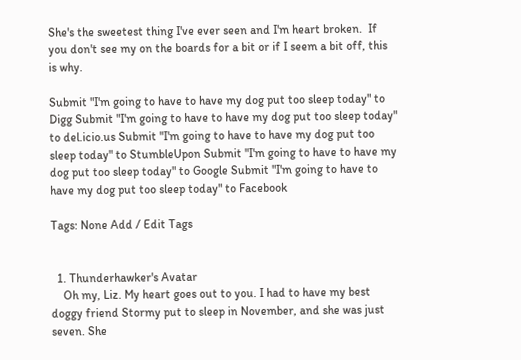She's the sweetest thing I've ever seen and I'm heart broken.  If you don't see my on the boards for a bit or if I seem a bit off, this is why.

Submit "I'm going to have to have my dog put too sleep today" to Digg Submit "I'm going to have to have my dog put too sleep today" to del.icio.us Submit "I'm going to have to have my dog put too sleep today" to StumbleUpon Submit "I'm going to have to have my dog put too sleep today" to Google Submit "I'm going to have to have my dog put too sleep today" to Facebook

Tags: None Add / Edit Tags


  1. Thunderhawker's Avatar
    Oh my, Liz. My heart goes out to you. I had to have my best doggy friend Stormy put to sleep in November, and she was just seven. She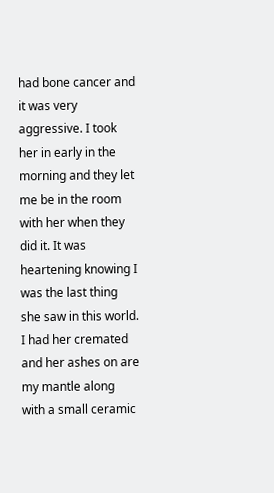had bone cancer and it was very aggressive. I took her in early in the morning and they let me be in the room with her when they did it. It was heartening knowing I was the last thing she saw in this world. I had her cremated and her ashes on are my mantle along with a small ceramic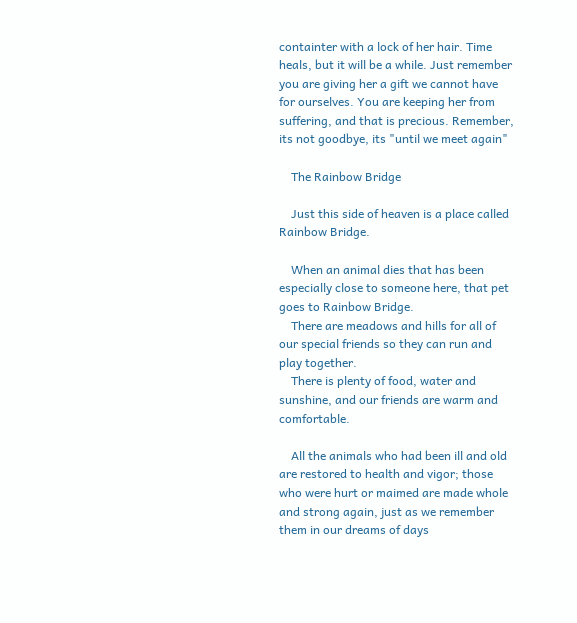containter with a lock of her hair. Time heals, but it will be a while. Just remember you are giving her a gift we cannot have for ourselves. You are keeping her from suffering, and that is precious. Remember, its not goodbye, its "until we meet again"

    The Rainbow Bridge

    Just this side of heaven is a place called Rainbow Bridge.

    When an animal dies that has been especially close to someone here, that pet goes to Rainbow Bridge.
    There are meadows and hills for all of our special friends so they can run and play together.
    There is plenty of food, water and sunshine, and our friends are warm and comfortable.

    All the animals who had been ill and old are restored to health and vigor; those who were hurt or maimed are made whole and strong again, just as we remember them in our dreams of days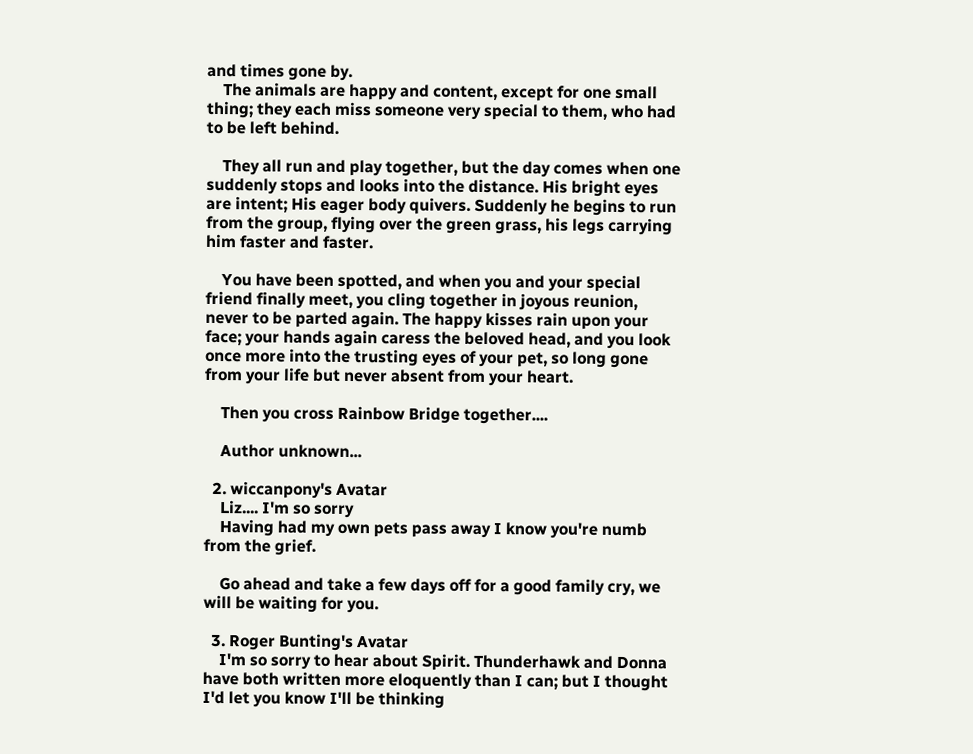and times gone by.
    The animals are happy and content, except for one small thing; they each miss someone very special to them, who had to be left behind.

    They all run and play together, but the day comes when one suddenly stops and looks into the distance. His bright eyes are intent; His eager body quivers. Suddenly he begins to run from the group, flying over the green grass, his legs carrying him faster and faster.

    You have been spotted, and when you and your special friend finally meet, you cling together in joyous reunion, never to be parted again. The happy kisses rain upon your face; your hands again caress the beloved head, and you look once more into the trusting eyes of your pet, so long gone from your life but never absent from your heart.

    Then you cross Rainbow Bridge together....

    Author unknown...

  2. wiccanpony's Avatar
    Liz.... I'm so sorry
    Having had my own pets pass away I know you're numb from the grief.

    Go ahead and take a few days off for a good family cry, we will be waiting for you.

  3. Roger Bunting's Avatar
    I'm so sorry to hear about Spirit. Thunderhawk and Donna have both written more eloquently than I can; but I thought I'd let you know I'll be thinking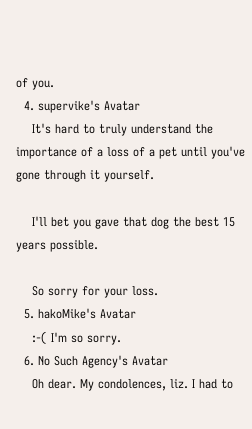of you.
  4. supervike's Avatar
    It's hard to truly understand the importance of a loss of a pet until you've gone through it yourself.

    I'll bet you gave that dog the best 15 years possible.

    So sorry for your loss.
  5. hakoMike's Avatar
    :-( I'm so sorry.
  6. No Such Agency's Avatar
    Oh dear. My condolences, liz. I had to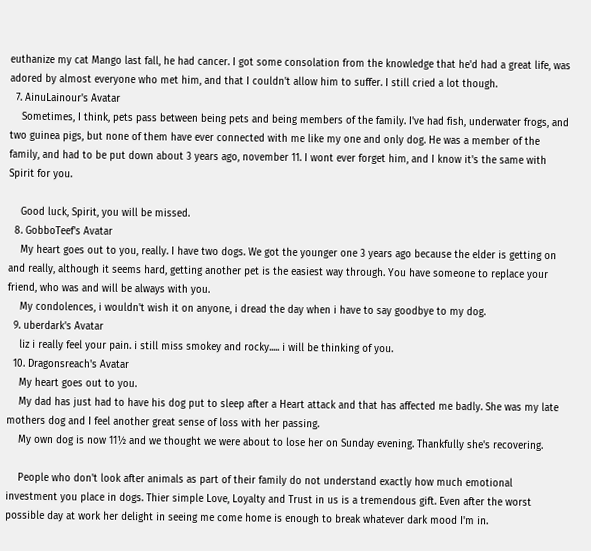euthanize my cat Mango last fall, he had cancer. I got some consolation from the knowledge that he'd had a great life, was adored by almost everyone who met him, and that I couldn't allow him to suffer. I still cried a lot though.
  7. AinuLainour's Avatar
    Sometimes, I think, pets pass between being pets and being members of the family. I've had fish, underwater frogs, and two guinea pigs, but none of them have ever connected with me like my one and only dog. He was a member of the family, and had to be put down about 3 years ago, november 11. I wont ever forget him, and I know it's the same with Spirit for you.

    Good luck, Spirit, you will be missed.
  8. GobboTeef's Avatar
    My heart goes out to you, really. I have two dogs. We got the younger one 3 years ago because the elder is getting on and really, although it seems hard, getting another pet is the easiest way through. You have someone to replace your friend, who was and will be always with you.
    My condolences, i wouldn't wish it on anyone, i dread the day when i have to say goodbye to my dog.
  9. uberdark's Avatar
    liz i really feel your pain. i still miss smokey and rocky..... i will be thinking of you.
  10. Dragonsreach's Avatar
    My heart goes out to you.
    My dad has just had to have his dog put to sleep after a Heart attack and that has affected me badly. She was my late mothers dog and I feel another great sense of loss with her passing.
    My own dog is now 11½ and we thought we were about to lose her on Sunday evening. Thankfully she's recovering.

    People who don't look after animals as part of their family do not understand exactly how much emotional investment you place in dogs. Thier simple Love, Loyalty and Trust in us is a tremendous gift. Even after the worst possible day at work her delight in seeing me come home is enough to break whatever dark mood I'm in.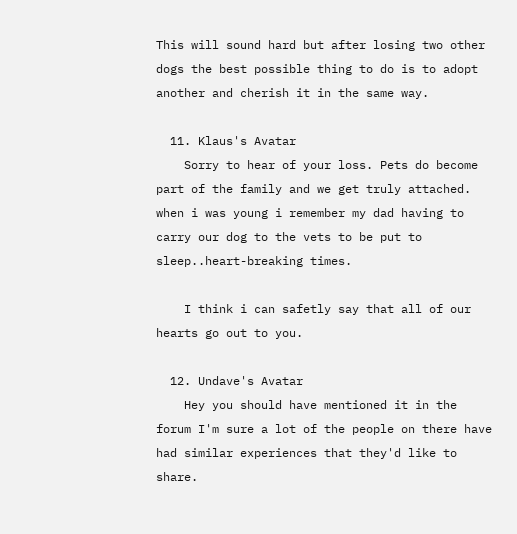This will sound hard but after losing two other dogs the best possible thing to do is to adopt another and cherish it in the same way.

  11. Klaus's Avatar
    Sorry to hear of your loss. Pets do become part of the family and we get truly attached. when i was young i remember my dad having to carry our dog to the vets to be put to sleep..heart-breaking times.

    I think i can safetly say that all of our hearts go out to you.

  12. Undave's Avatar
    Hey you should have mentioned it in the forum I'm sure a lot of the people on there have had similar experiences that they'd like to share.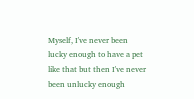Myself, I've never been lucky enough to have a pet like that but then I've never been unlucky enough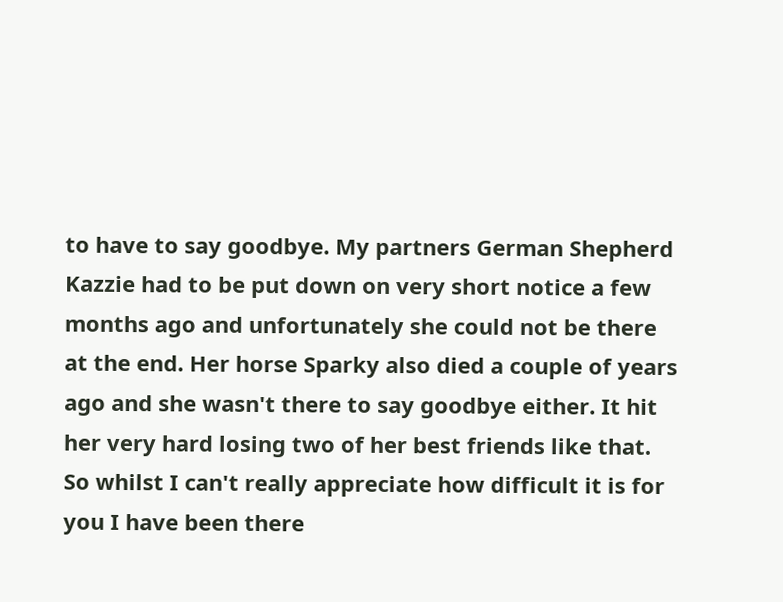to have to say goodbye. My partners German Shepherd Kazzie had to be put down on very short notice a few months ago and unfortunately she could not be there at the end. Her horse Sparky also died a couple of years ago and she wasn't there to say goodbye either. It hit her very hard losing two of her best friends like that. So whilst I can't really appreciate how difficult it is for you I have been there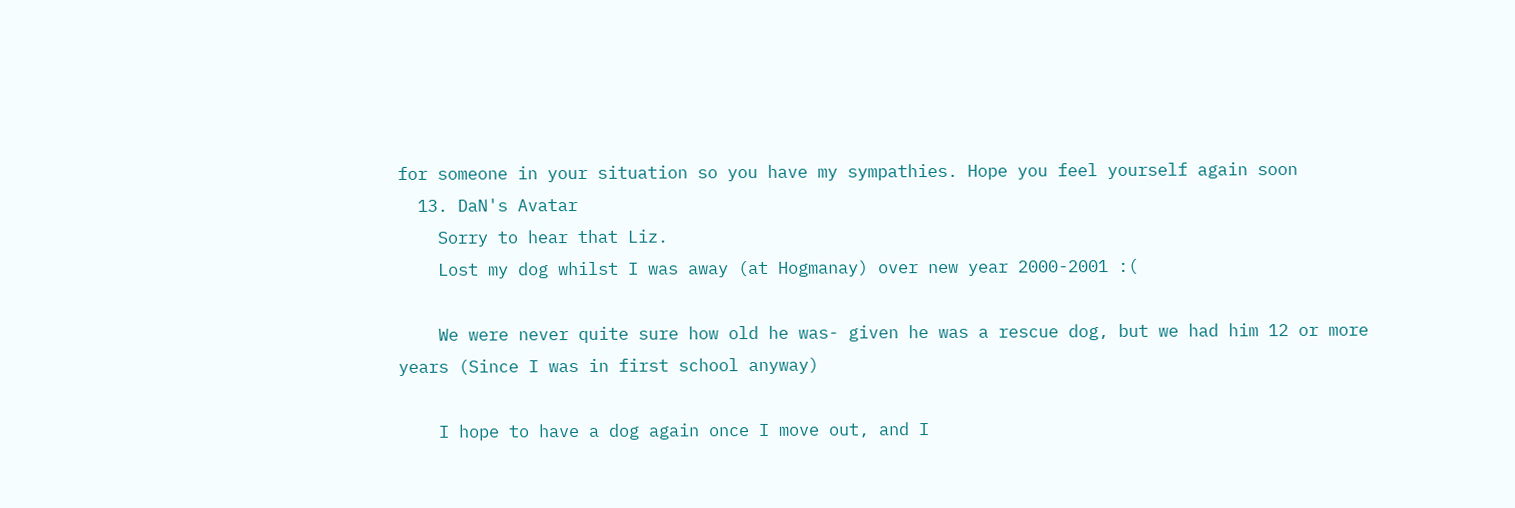for someone in your situation so you have my sympathies. Hope you feel yourself again soon
  13. DaN's Avatar
    Sorry to hear that Liz.
    Lost my dog whilst I was away (at Hogmanay) over new year 2000-2001 :(

    We were never quite sure how old he was- given he was a rescue dog, but we had him 12 or more years (Since I was in first school anyway)

    I hope to have a dog again once I move out, and I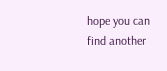hope you can find another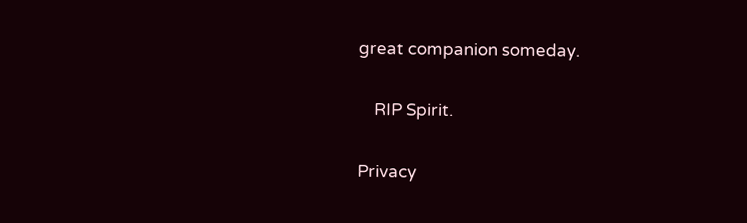great companion someday.

    RIP Spirit.

Privacy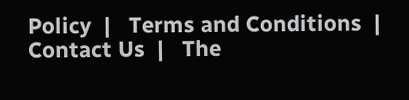Policy  |   Terms and Conditions  |   Contact Us  |   The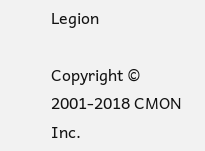Legion

Copyright © 2001-2018 CMON Inc.